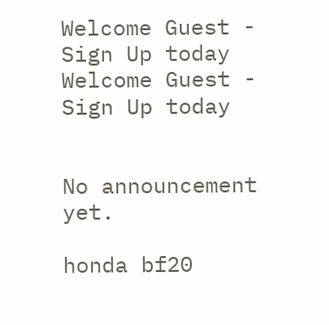Welcome Guest - Sign Up today
Welcome Guest - Sign Up today


No announcement yet.

honda bf20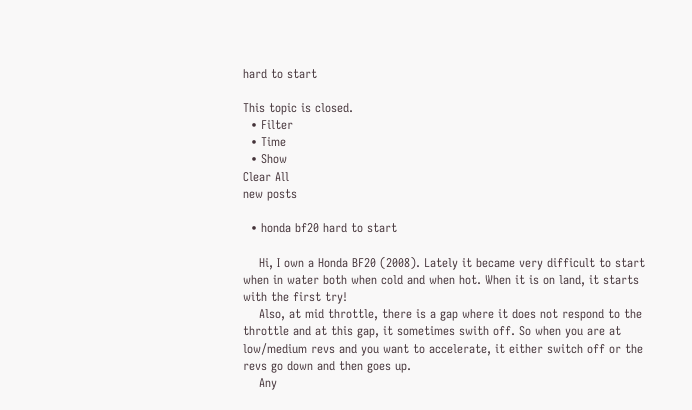hard to start

This topic is closed.
  • Filter
  • Time
  • Show
Clear All
new posts

  • honda bf20 hard to start

    Hi, I own a Honda BF20 (2008). Lately it became very difficult to start when in water both when cold and when hot. When it is on land, it starts with the first try!
    Also, at mid throttle, there is a gap where it does not respond to the throttle and at this gap, it sometimes swith off. So when you are at low/medium revs and you want to accelerate, it either switch off or the revs go down and then goes up.
    Any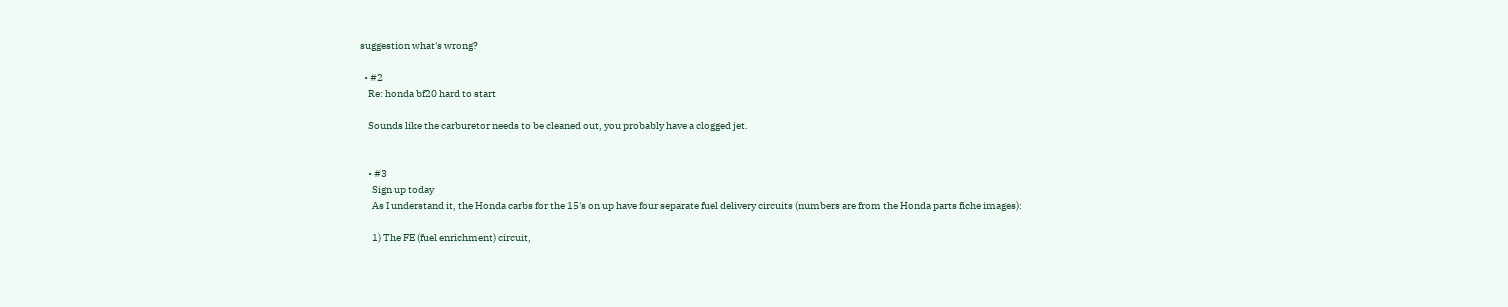suggestion what's wrong?

  • #2
    Re: honda bf20 hard to start

    Sounds like the carburetor needs to be cleaned out, you probably have a clogged jet.


    • #3
      Sign up today
      As I understand it, the Honda carbs for the 15's on up have four separate fuel delivery circuits (numbers are from the Honda parts fiche images):

      1) The FE (fuel enrichment) circuit,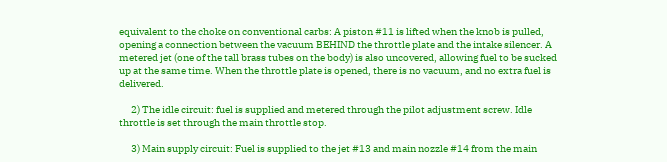equivalent to the choke on conventional carbs: A piston #11 is lifted when the knob is pulled, opening a connection between the vacuum BEHIND the throttle plate and the intake silencer. A metered jet (one of the tall brass tubes on the body) is also uncovered, allowing fuel to be sucked up at the same time. When the throttle plate is opened, there is no vacuum, and no extra fuel is delivered.

      2) The idle circuit: fuel is supplied and metered through the pilot adjustment screw. Idle throttle is set through the main throttle stop.

      3) Main supply circuit: Fuel is supplied to the jet #13 and main nozzle #14 from the main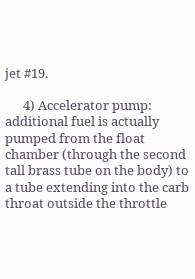jet #19.

      4) Accelerator pump: additional fuel is actually pumped from the float chamber (through the second tall brass tube on the body) to a tube extending into the carb throat outside the throttle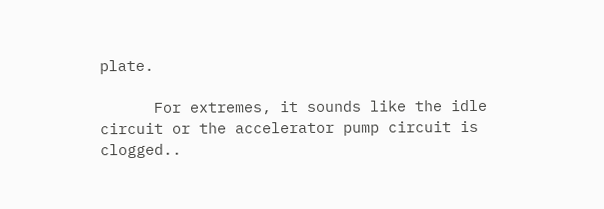plate.

      For extremes, it sounds like the idle circuit or the accelerator pump circuit is clogged..